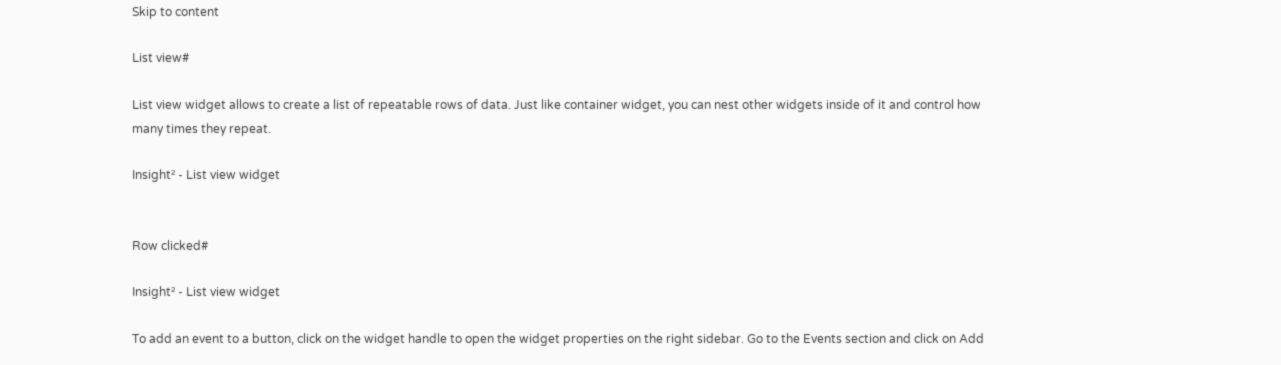Skip to content

List view#

List view widget allows to create a list of repeatable rows of data. Just like container widget, you can nest other widgets inside of it and control how many times they repeat.

Insight² - List view widget


Row clicked#

Insight² - List view widget

To add an event to a button, click on the widget handle to open the widget properties on the right sidebar. Go to the Events section and click on Add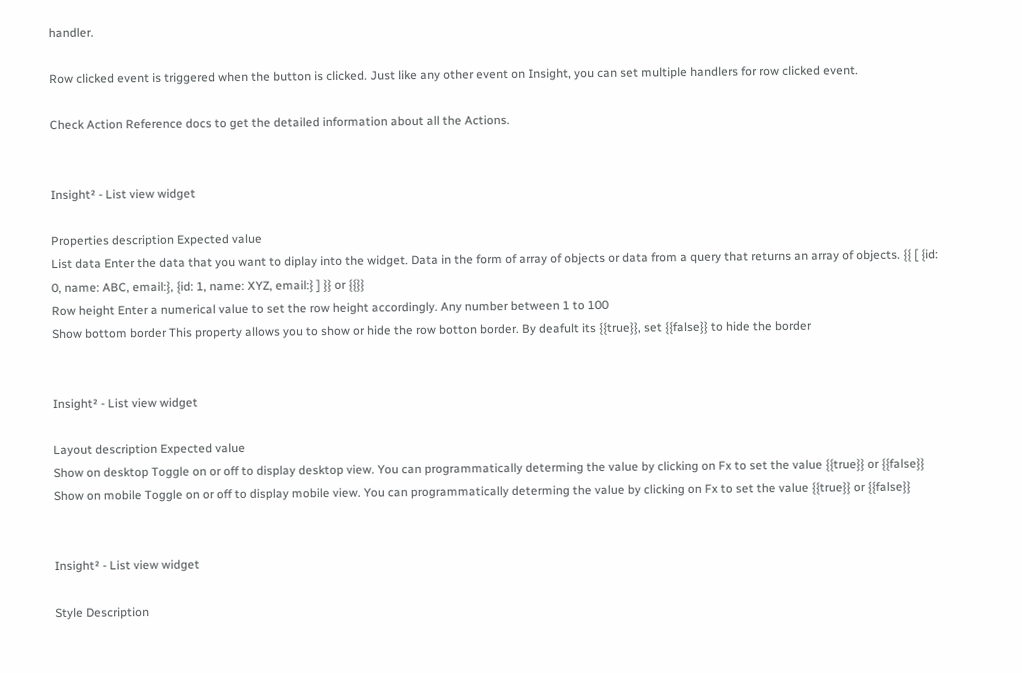handler.

Row clicked event is triggered when the button is clicked. Just like any other event on Insight, you can set multiple handlers for row clicked event.

Check Action Reference docs to get the detailed information about all the Actions.


Insight² - List view widget

Properties description Expected value
List data Enter the data that you want to diplay into the widget. Data in the form of array of objects or data from a query that returns an array of objects. {{ [ {id: 0, name: ABC, email:}, {id: 1, name: XYZ, email:} ] }} or {{}}
Row height Enter a numerical value to set the row height accordingly. Any number between 1 to 100
Show bottom border This property allows you to show or hide the row botton border. By deafult its {{true}}, set {{false}} to hide the border


Insight² - List view widget

Layout description Expected value
Show on desktop Toggle on or off to display desktop view. You can programmatically determing the value by clicking on Fx to set the value {{true}} or {{false}}
Show on mobile Toggle on or off to display mobile view. You can programmatically determing the value by clicking on Fx to set the value {{true}} or {{false}}


Insight² - List view widget

Style Description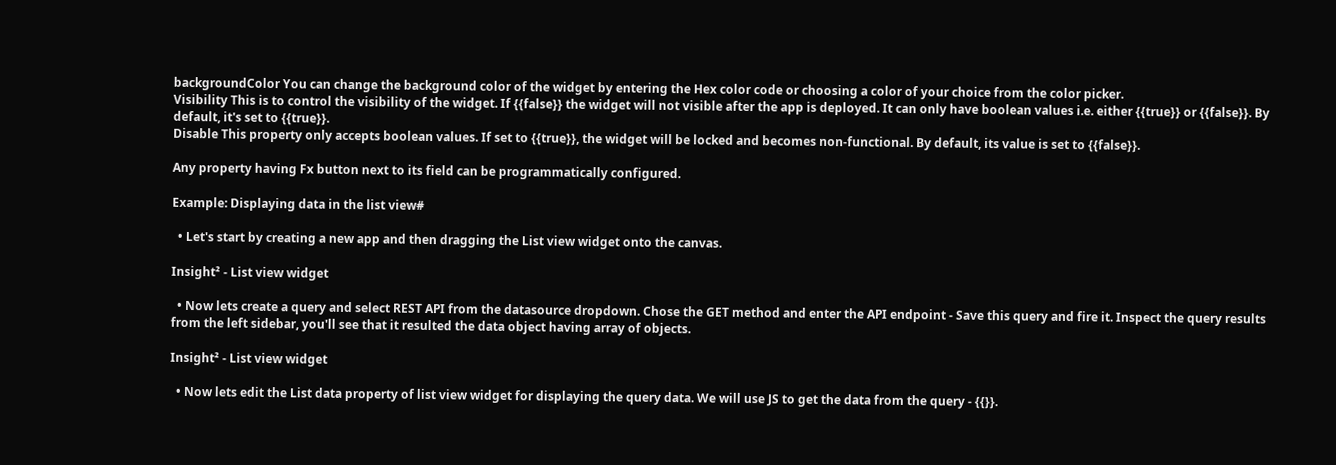backgroundColor You can change the background color of the widget by entering the Hex color code or choosing a color of your choice from the color picker.
Visibility This is to control the visibility of the widget. If {{false}} the widget will not visible after the app is deployed. It can only have boolean values i.e. either {{true}} or {{false}}. By default, it's set to {{true}}.
Disable This property only accepts boolean values. If set to {{true}}, the widget will be locked and becomes non-functional. By default, its value is set to {{false}}.

Any property having Fx button next to its field can be programmatically configured.

Example: Displaying data in the list view#

  • Let's start by creating a new app and then dragging the List view widget onto the canvas.

Insight² - List view widget

  • Now lets create a query and select REST API from the datasource dropdown. Chose the GET method and enter the API endpoint - Save this query and fire it. Inspect the query results from the left sidebar, you'll see that it resulted the data object having array of objects.

Insight² - List view widget

  • Now lets edit the List data property of list view widget for displaying the query data. We will use JS to get the data from the query - {{}}.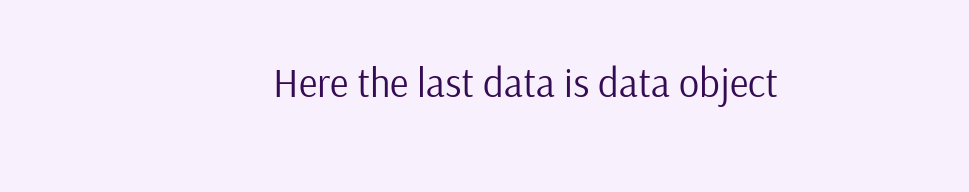Here the last data is data object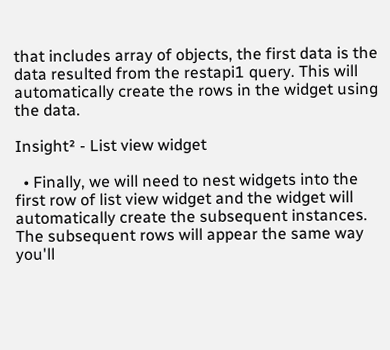that includes array of objects, the first data is the data resulted from the restapi1 query. This will automatically create the rows in the widget using the data.

Insight² - List view widget

  • Finally, we will need to nest widgets into the first row of list view widget and the widget will automatically create the subsequent instances. The subsequent rows will appear the same way you'll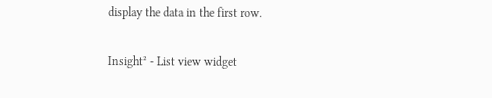display the data in the first row.

Insight² - List view widget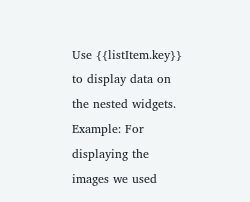Use {{listItem.key}} to display data on the nested widgets. Example: For displaying the images we used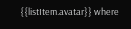{{listItem.avatar}} where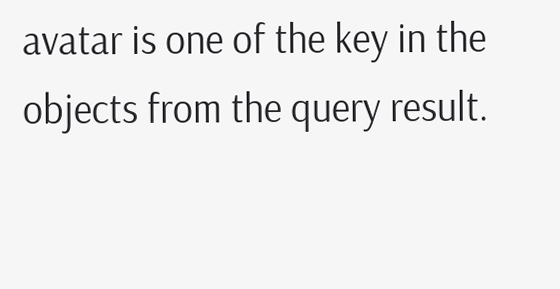avatar is one of the key in the objects from the query result.